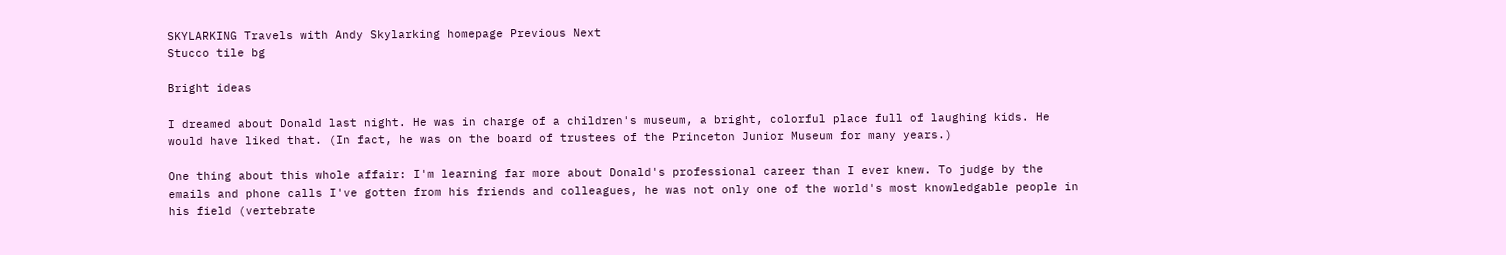SKYLARKING Travels with Andy Skylarking homepage Previous Next
Stucco tile bg

Bright ideas

I dreamed about Donald last night. He was in charge of a children's museum, a bright, colorful place full of laughing kids. He would have liked that. (In fact, he was on the board of trustees of the Princeton Junior Museum for many years.)

One thing about this whole affair: I'm learning far more about Donald's professional career than I ever knew. To judge by the emails and phone calls I've gotten from his friends and colleagues, he was not only one of the world's most knowledgable people in his field (vertebrate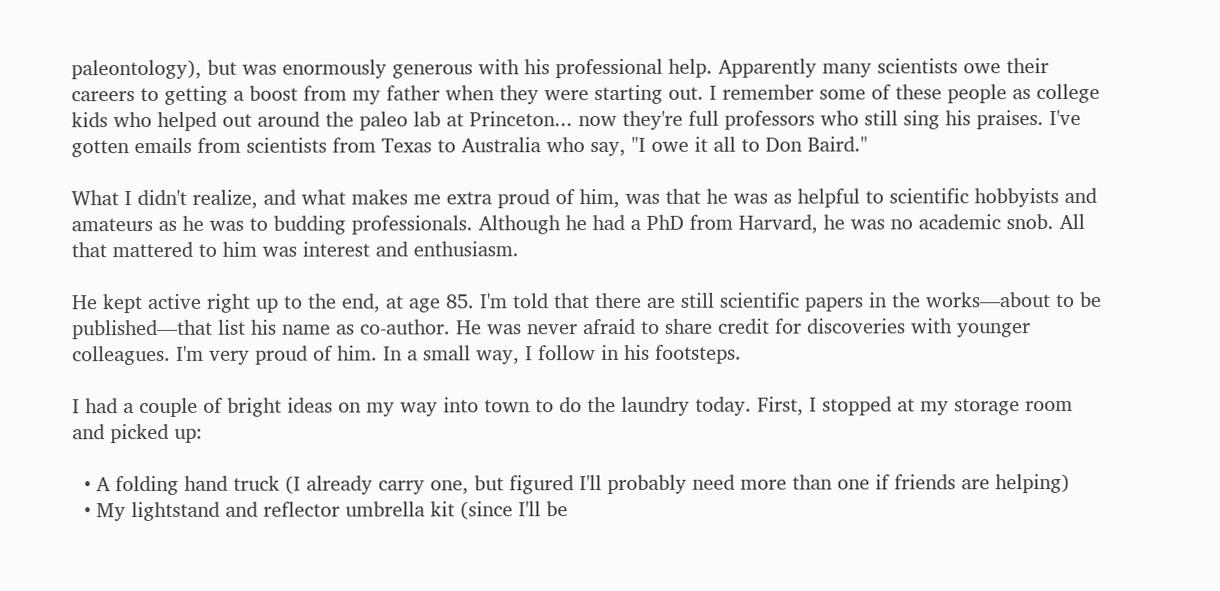paleontology), but was enormously generous with his professional help. Apparently many scientists owe their careers to getting a boost from my father when they were starting out. I remember some of these people as college kids who helped out around the paleo lab at Princeton... now they're full professors who still sing his praises. I've gotten emails from scientists from Texas to Australia who say, "I owe it all to Don Baird."

What I didn't realize, and what makes me extra proud of him, was that he was as helpful to scientific hobbyists and amateurs as he was to budding professionals. Although he had a PhD from Harvard, he was no academic snob. All that mattered to him was interest and enthusiasm.

He kept active right up to the end, at age 85. I'm told that there are still scientific papers in the works—about to be published—that list his name as co-author. He was never afraid to share credit for discoveries with younger colleagues. I'm very proud of him. In a small way, I follow in his footsteps.

I had a couple of bright ideas on my way into town to do the laundry today. First, I stopped at my storage room and picked up:

  • A folding hand truck (I already carry one, but figured I'll probably need more than one if friends are helping)
  • My lightstand and reflector umbrella kit (since I'll be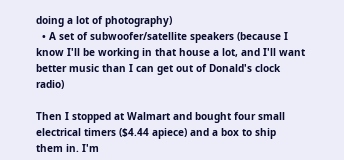doing a lot of photography)
  • A set of subwoofer/satellite speakers (because I know I'll be working in that house a lot, and I'll want better music than I can get out of Donald's clock radio)

Then I stopped at Walmart and bought four small electrical timers ($4.44 apiece) and a box to ship them in. I'm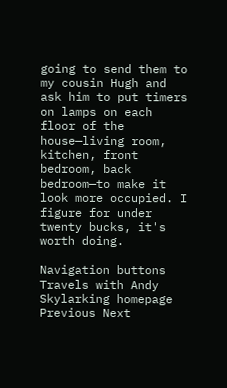going to send them to my cousin Hugh and ask him to put timers on lamps on each floor of the house—living room, kitchen, front bedroom, back bedroom—to make it look more occupied. I figure for under twenty bucks, it's worth doing.

Navigation buttons Travels with Andy Skylarking homepage Previous Next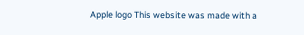Apple logo This website was made with a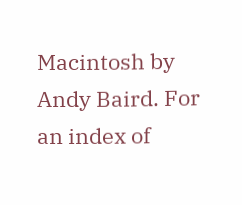Macintosh by Andy Baird. For an index of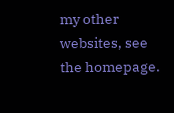my other websites, see the homepage.